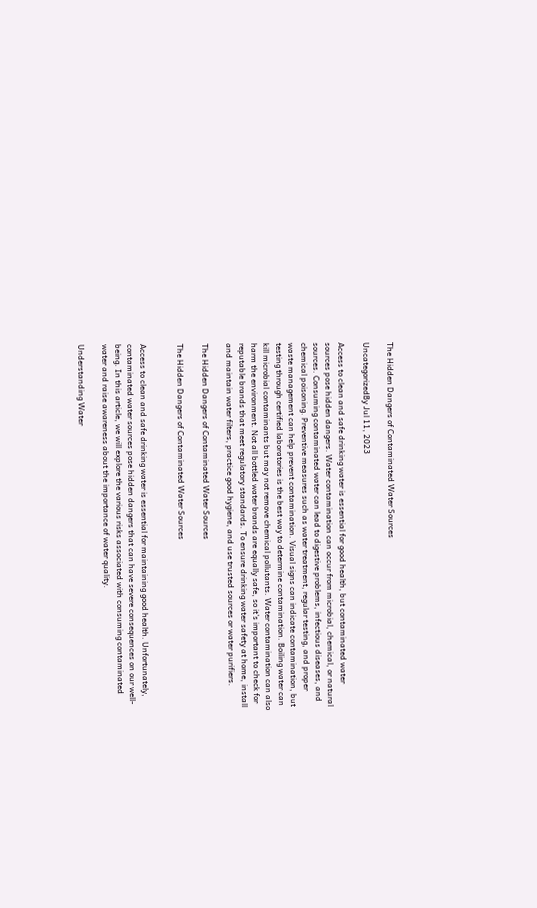The Hidden Dangers of Contaminated Water Sources

UncategorizedBy Jul 11, 2023

Access to clean and safe drinking water is essential for good health, but contaminated water sources pose hidden dangers. Water contamination can occur from microbial, chemical, or natural sources. Consuming contaminated water can lead to digestive problems, infectious diseases, and chemical poisoning. Preventive measures such as water treatment, regular testing, and proper waste management can help prevent contamination. Visual signs can indicate contamination, but testing through certified laboratories is the best way to determine contamination. Boiling water can kill microbial contaminants but may not remove chemical pollutants. Water contamination can also harm the environment. Not all bottled water brands are equally safe, so it’s important to check for reputable brands that meet regulatory standards. To ensure drinking water safety at home, install and maintain water filters, practice good hygiene, and use trusted sources or water purifiers.

The Hidden Dangers of Contaminated Water Sources

The Hidden Dangers of Contaminated Water Sources


Access to clean and safe drinking water is essential for maintaining good health. Unfortunately, contaminated water sources pose hidden dangers that can have severe consequences on our well-being. In this article, we will explore the various risks associated with consuming contaminated water and raise awareness about the importance of water quality.

Understanding Water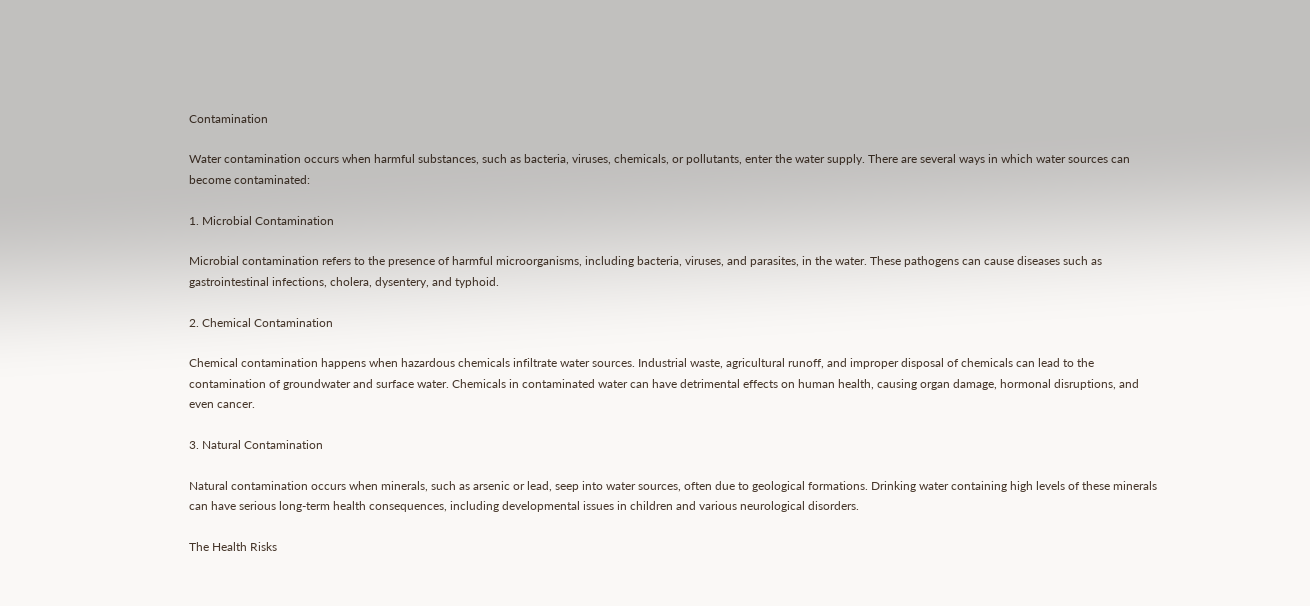Contamination

Water contamination occurs when harmful substances, such as bacteria, viruses, chemicals, or pollutants, enter the water supply. There are several ways in which water sources can become contaminated:

1. Microbial Contamination

Microbial contamination refers to the presence of harmful microorganisms, including bacteria, viruses, and parasites, in the water. These pathogens can cause diseases such as gastrointestinal infections, cholera, dysentery, and typhoid.

2. Chemical Contamination

Chemical contamination happens when hazardous chemicals infiltrate water sources. Industrial waste, agricultural runoff, and improper disposal of chemicals can lead to the contamination of groundwater and surface water. Chemicals in contaminated water can have detrimental effects on human health, causing organ damage, hormonal disruptions, and even cancer.

3. Natural Contamination

Natural contamination occurs when minerals, such as arsenic or lead, seep into water sources, often due to geological formations. Drinking water containing high levels of these minerals can have serious long-term health consequences, including developmental issues in children and various neurological disorders.

The Health Risks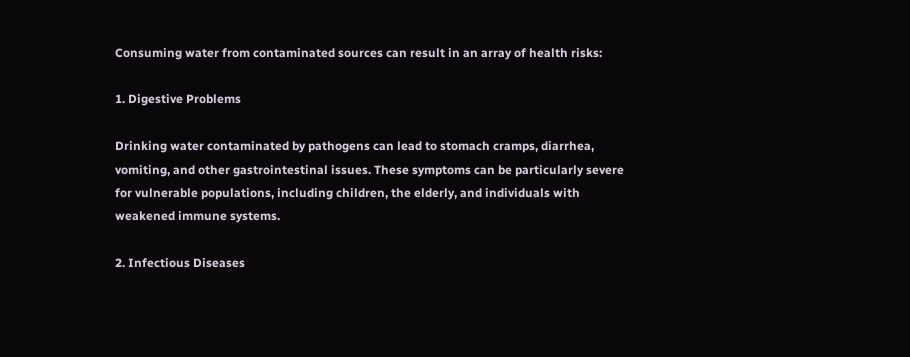Consuming water from contaminated sources can result in an array of health risks:

1. Digestive Problems

Drinking water contaminated by pathogens can lead to stomach cramps, diarrhea, vomiting, and other gastrointestinal issues. These symptoms can be particularly severe for vulnerable populations, including children, the elderly, and individuals with weakened immune systems.

2. Infectious Diseases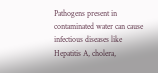Pathogens present in contaminated water can cause infectious diseases like Hepatitis A, cholera,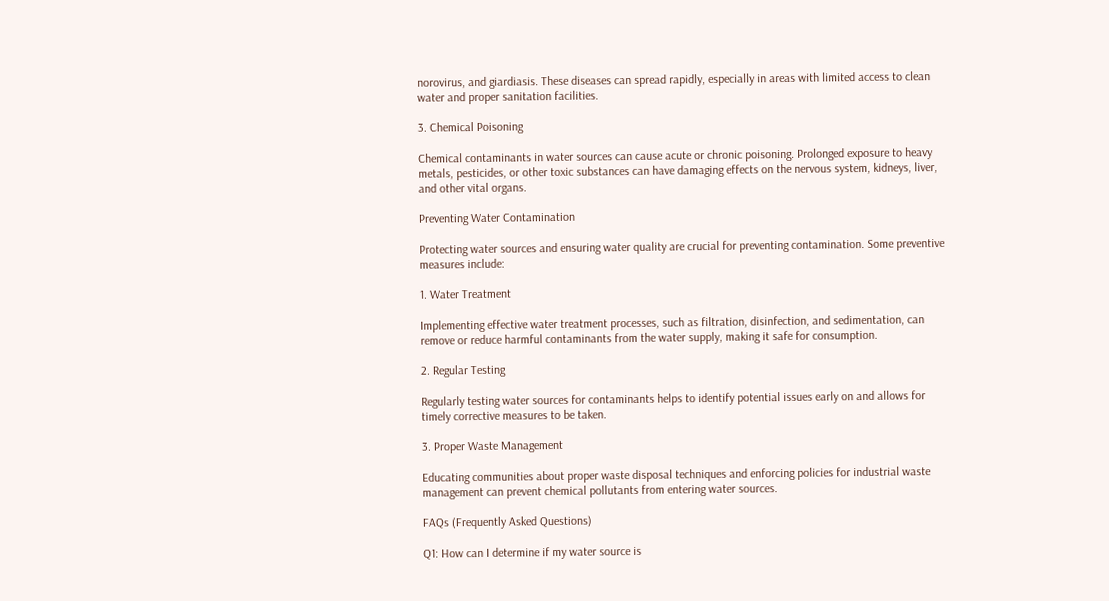norovirus, and giardiasis. These diseases can spread rapidly, especially in areas with limited access to clean water and proper sanitation facilities.

3. Chemical Poisoning

Chemical contaminants in water sources can cause acute or chronic poisoning. Prolonged exposure to heavy metals, pesticides, or other toxic substances can have damaging effects on the nervous system, kidneys, liver, and other vital organs.

Preventing Water Contamination

Protecting water sources and ensuring water quality are crucial for preventing contamination. Some preventive measures include:

1. Water Treatment

Implementing effective water treatment processes, such as filtration, disinfection, and sedimentation, can remove or reduce harmful contaminants from the water supply, making it safe for consumption.

2. Regular Testing

Regularly testing water sources for contaminants helps to identify potential issues early on and allows for timely corrective measures to be taken.

3. Proper Waste Management

Educating communities about proper waste disposal techniques and enforcing policies for industrial waste management can prevent chemical pollutants from entering water sources.

FAQs (Frequently Asked Questions)

Q1: How can I determine if my water source is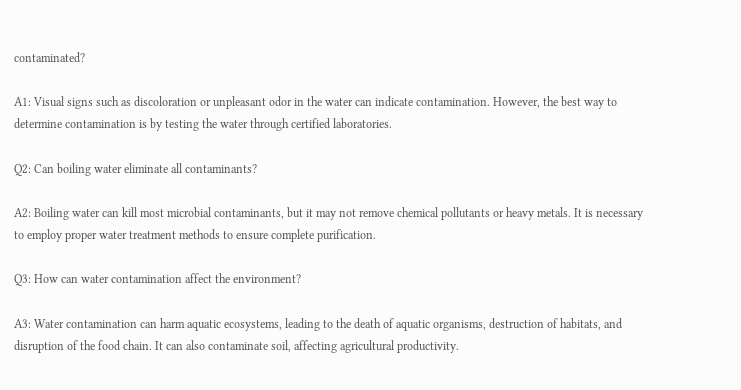contaminated?

A1: Visual signs such as discoloration or unpleasant odor in the water can indicate contamination. However, the best way to determine contamination is by testing the water through certified laboratories.

Q2: Can boiling water eliminate all contaminants?

A2: Boiling water can kill most microbial contaminants, but it may not remove chemical pollutants or heavy metals. It is necessary to employ proper water treatment methods to ensure complete purification.

Q3: How can water contamination affect the environment?

A3: Water contamination can harm aquatic ecosystems, leading to the death of aquatic organisms, destruction of habitats, and disruption of the food chain. It can also contaminate soil, affecting agricultural productivity.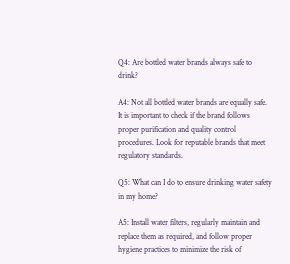Q4: Are bottled water brands always safe to drink?

A4: Not all bottled water brands are equally safe. It is important to check if the brand follows proper purification and quality control procedures. Look for reputable brands that meet regulatory standards.

Q5: What can I do to ensure drinking water safety in my home?

A5: Install water filters, regularly maintain and replace them as required, and follow proper hygiene practices to minimize the risk of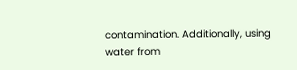contamination. Additionally, using water from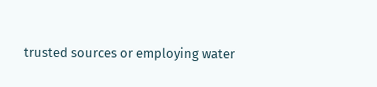trusted sources or employing water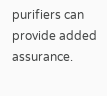purifiers can provide added assurance.